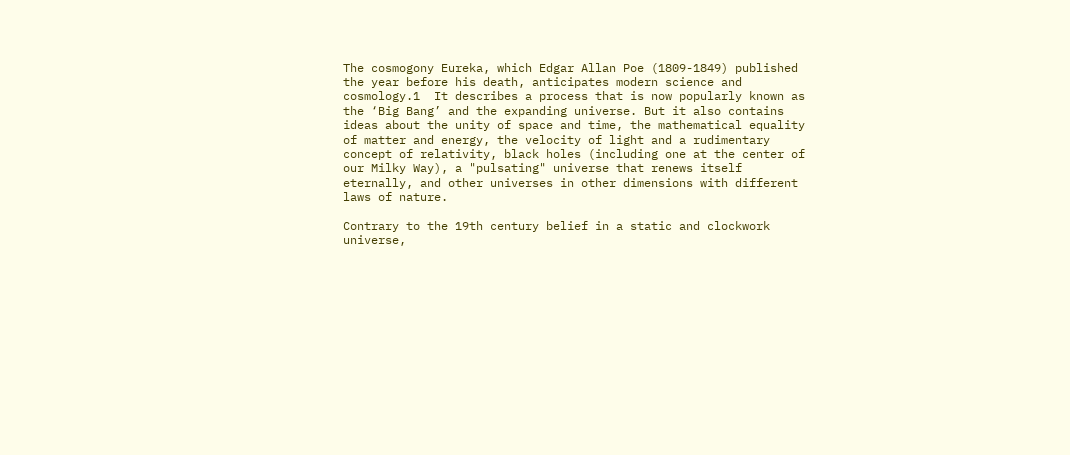The cosmogony Eureka, which Edgar Allan Poe (1809-1849) published the year before his death, anticipates modern science and cosmology.1  It describes a process that is now popularly known as the ‘Big Bang’ and the expanding universe. But it also contains ideas about the unity of space and time, the mathematical equality of matter and energy, the velocity of light and a rudimentary concept of relativity, black holes (including one at the center of our Milky Way), a "pulsating" universe that renews itself eternally, and other universes in other dimensions with different laws of nature.

Contrary to the 19th century belief in a static and clockwork universe,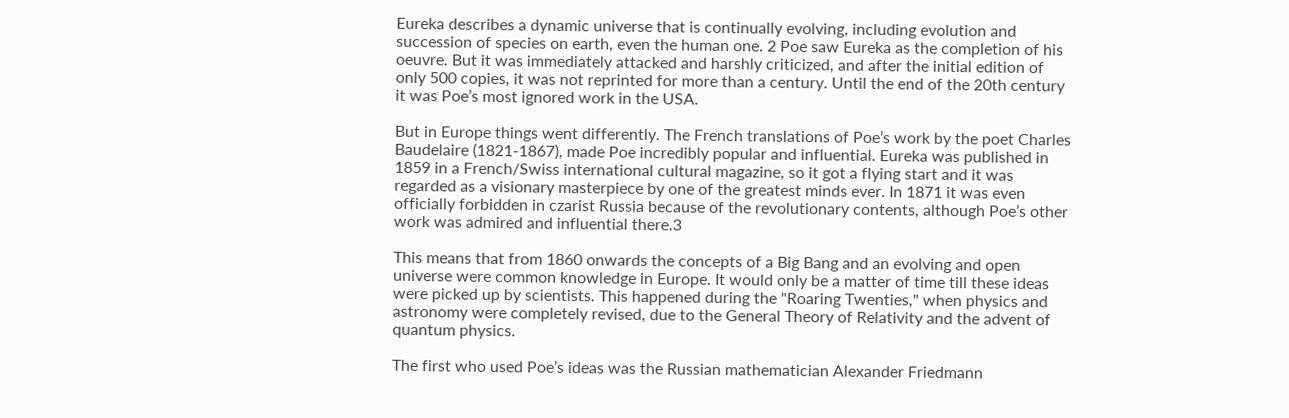Eureka describes a dynamic universe that is continually evolving, including evolution and succession of species on earth, even the human one. 2 Poe saw Eureka as the completion of his oeuvre. But it was immediately attacked and harshly criticized, and after the initial edition of only 500 copies, it was not reprinted for more than a century. Until the end of the 20th century it was Poe’s most ignored work in the USA.

But in Europe things went differently. The French translations of Poe’s work by the poet Charles Baudelaire (1821-1867), made Poe incredibly popular and influential. Eureka was published in 1859 in a French/Swiss international cultural magazine, so it got a flying start and it was regarded as a visionary masterpiece by one of the greatest minds ever. In 1871 it was even officially forbidden in czarist Russia because of the revolutionary contents, although Poe’s other work was admired and influential there.3

This means that from 1860 onwards the concepts of a Big Bang and an evolving and open universe were common knowledge in Europe. It would only be a matter of time till these ideas were picked up by scientists. This happened during the "Roaring Twenties," when physics and astronomy were completely revised, due to the General Theory of Relativity and the advent of quantum physics.

The first who used Poe’s ideas was the Russian mathematician Alexander Friedmann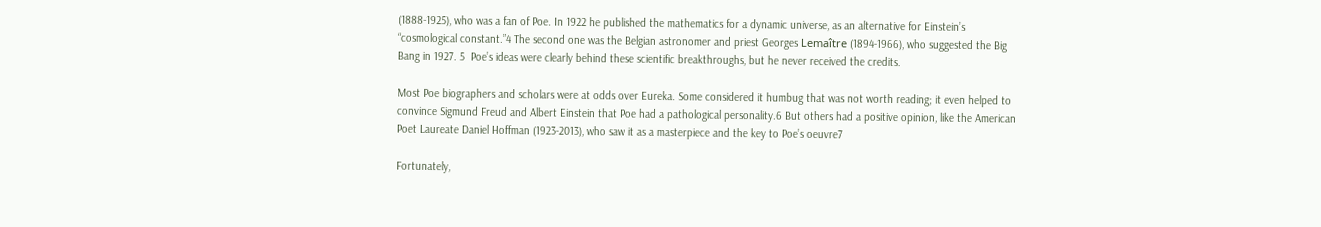(1888-1925), who was a fan of Poe. In 1922 he published the mathematics for a dynamic universe, as an alternative for Einstein’s “cosmological constant.”4 The second one was the Belgian astronomer and priest Georges Lemaître (1894-1966), who suggested the Big Bang in 1927. 5  Poe’s ideas were clearly behind these scientific breakthroughs, but he never received the credits.

Most Poe biographers and scholars were at odds over Eureka. Some considered it humbug that was not worth reading; it even helped to convince Sigmund Freud and Albert Einstein that Poe had a pathological personality.6 But others had a positive opinion, like the American Poet Laureate Daniel Hoffman (1923-2013), who saw it as a masterpiece and the key to Poe’s oeuvre7

Fortunately,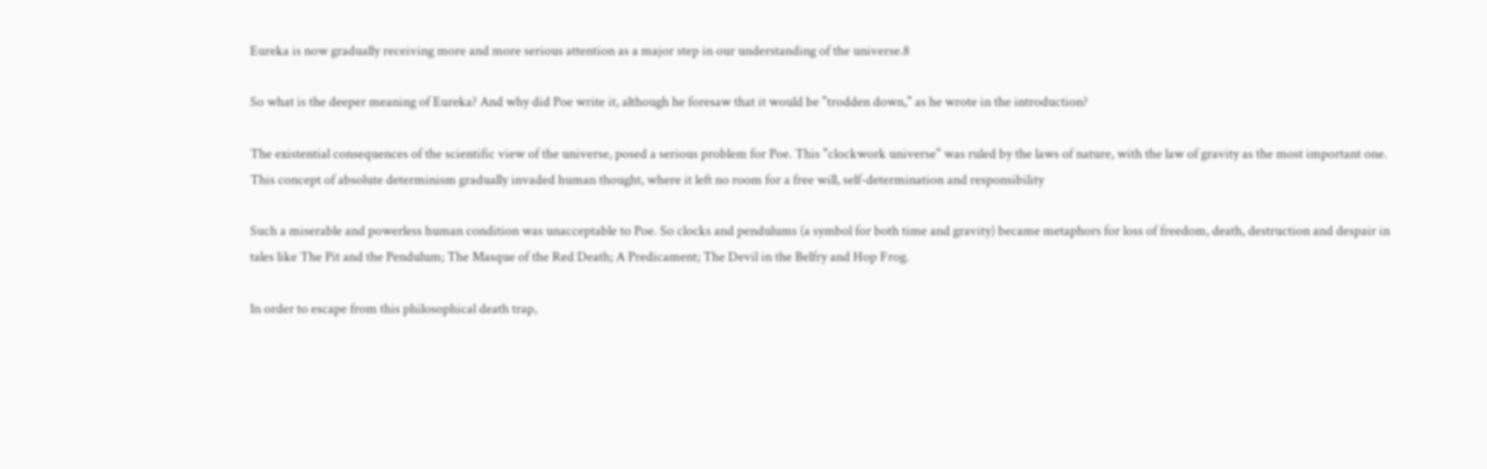Eureka is now gradually receiving more and more serious attention as a major step in our understanding of the universe.8

So what is the deeper meaning of Eureka? And why did Poe write it, although he foresaw that it would be "trodden down," as he wrote in the introduction?

The existential consequences of the scientific view of the universe, posed a serious problem for Poe. This "clockwork universe" was ruled by the laws of nature, with the law of gravity as the most important one. This concept of absolute determinism gradually invaded human thought, where it left no room for a free will, self-determination and responsibility

Such a miserable and powerless human condition was unacceptable to Poe. So clocks and pendulums (a symbol for both time and gravity) became metaphors for loss of freedom, death, destruction and despair in tales like The Pit and the Pendulum; The Masque of the Red Death; A Predicament; The Devil in the Belfry and Hop Frog.

In order to escape from this philosophical death trap,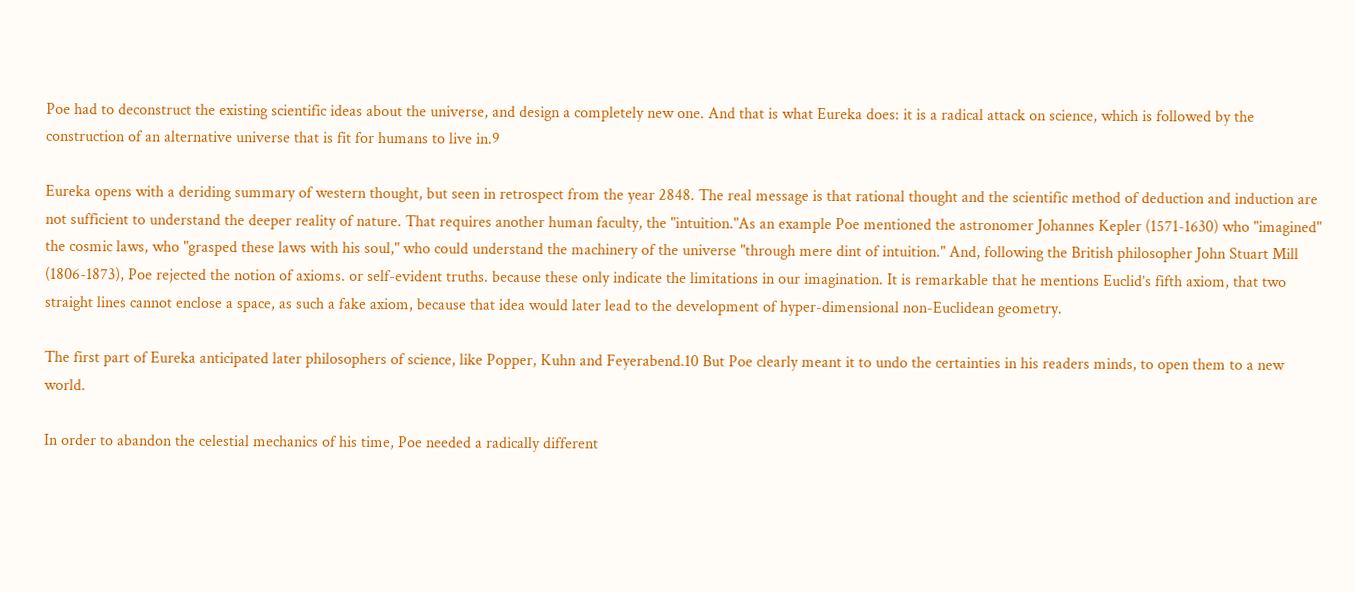Poe had to deconstruct the existing scientific ideas about the universe, and design a completely new one. And that is what Eureka does: it is a radical attack on science, which is followed by the construction of an alternative universe that is fit for humans to live in.9

Eureka opens with a deriding summary of western thought, but seen in retrospect from the year 2848. The real message is that rational thought and the scientific method of deduction and induction are not sufficient to understand the deeper reality of nature. That requires another human faculty, the "intuition."As an example Poe mentioned the astronomer Johannes Kepler (1571-1630) who "imagined" the cosmic laws, who "grasped these laws with his soul," who could understand the machinery of the universe "through mere dint of intuition." And, following the British philosopher John Stuart Mill (1806-1873), Poe rejected the notion of axioms. or self-evident truths. because these only indicate the limitations in our imagination. It is remarkable that he mentions Euclid’s fifth axiom, that two straight lines cannot enclose a space, as such a fake axiom, because that idea would later lead to the development of hyper-dimensional non-Euclidean geometry.

The first part of Eureka anticipated later philosophers of science, like Popper, Kuhn and Feyerabend.10 But Poe clearly meant it to undo the certainties in his readers minds, to open them to a new world.

In order to abandon the celestial mechanics of his time, Poe needed a radically different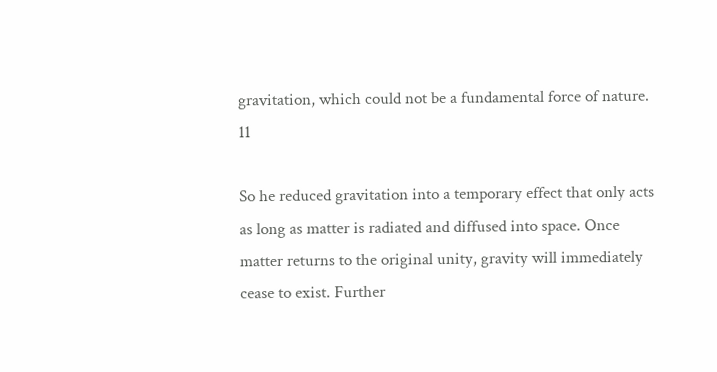gravitation, which could not be a fundamental force of nature. 11

So he reduced gravitation into a temporary effect that only acts as long as matter is radiated and diffused into space. Once matter returns to the original unity, gravity will immediately cease to exist. Further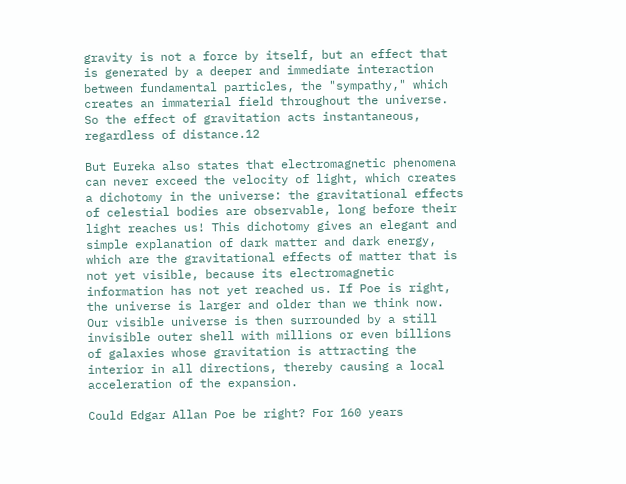gravity is not a force by itself, but an effect that is generated by a deeper and immediate interaction between fundamental particles, the "sympathy," which creates an immaterial field throughout the universe. So the effect of gravitation acts instantaneous, regardless of distance.12

But Eureka also states that electromagnetic phenomena can never exceed the velocity of light, which creates a dichotomy in the universe: the gravitational effects of celestial bodies are observable, long before their light reaches us! This dichotomy gives an elegant and simple explanation of dark matter and dark energy, which are the gravitational effects of matter that is not yet visible, because its electromagnetic information has not yet reached us. If Poe is right, the universe is larger and older than we think now. Our visible universe is then surrounded by a still invisible outer shell with millions or even billions of galaxies whose gravitation is attracting the interior in all directions, thereby causing a local acceleration of the expansion.

Could Edgar Allan Poe be right? For 160 years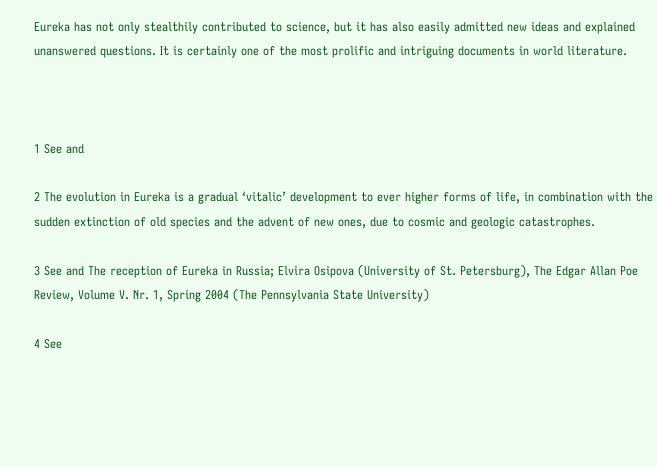Eureka has not only stealthily contributed to science, but it has also easily admitted new ideas and explained unanswered questions. It is certainly one of the most prolific and intriguing documents in world literature.



1 See and

2 The evolution in Eureka is a gradual ‘vitalic’ development to ever higher forms of life, in combination with the sudden extinction of old species and the advent of new ones, due to cosmic and geologic catastrophes.

3 See and The reception of Eureka in Russia; Elvira Osipova (University of St. Petersburg), The Edgar Allan Poe Review, Volume V. Nr. 1, Spring 2004 (The Pennsylvania State University)

4 See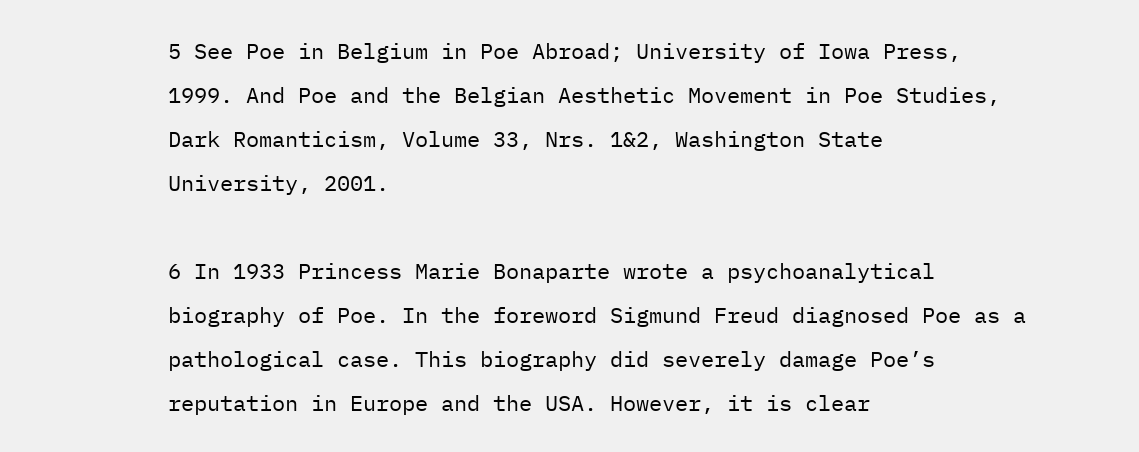5 See Poe in Belgium in Poe Abroad; University of Iowa Press, 1999. And Poe and the Belgian Aesthetic Movement in Poe Studies, Dark Romanticism, Volume 33, Nrs. 1&2, Washington State University, 2001.

6 In 1933 Princess Marie Bonaparte wrote a psychoanalytical biography of Poe. In the foreword Sigmund Freud diagnosed Poe as a pathological case. This biography did severely damage Poe’s reputation in Europe and the USA. However, it is clear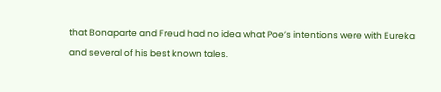that Bonaparte and Freud had no idea what Poe’s intentions were with Eureka and several of his best known tales.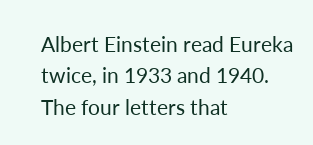Albert Einstein read Eureka twice, in 1933 and 1940. The four letters that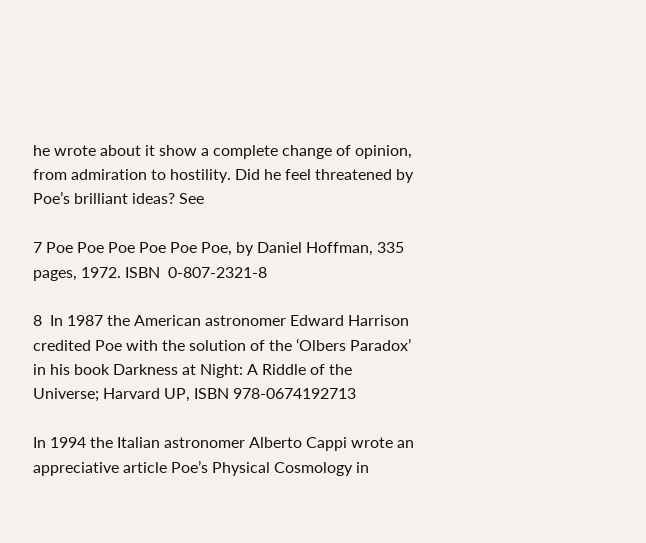he wrote about it show a complete change of opinion, from admiration to hostility. Did he feel threatened by Poe’s brilliant ideas? See

7 Poe Poe Poe Poe Poe Poe, by Daniel Hoffman, 335 pages, 1972. ISBN  0-807-2321-8

8  In 1987 the American astronomer Edward Harrison credited Poe with the solution of the ‘Olbers Paradox’ in his book Darkness at Night: A Riddle of the Universe; Harvard UP, ISBN 978-0674192713

In 1994 the Italian astronomer Alberto Cappi wrote an appreciative article Poe’s Physical Cosmology in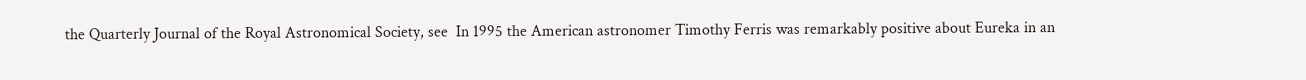the Quarterly Journal of the Royal Astronomical Society, see  In 1995 the American astronomer Timothy Ferris was remarkably positive about Eureka in an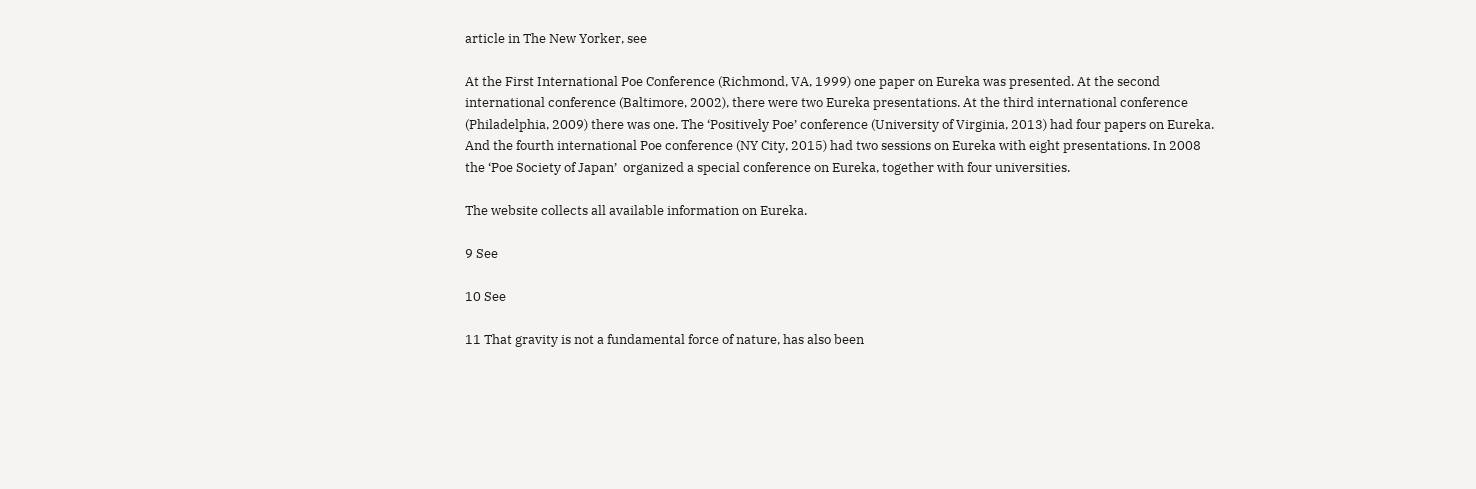article in The New Yorker, see

At the First International Poe Conference (Richmond, VA, 1999) one paper on Eureka was presented. At the second international conference (Baltimore, 2002), there were two Eureka presentations. At the third international conference (Philadelphia, 2009) there was one. The ‘Positively Poe’ conference (University of Virginia, 2013) had four papers on Eureka. And the fourth international Poe conference (NY City, 2015) had two sessions on Eureka with eight presentations. In 2008 the ‘Poe Society of Japan’  organized a special conference on Eureka, together with four universities.

The website collects all available information on Eureka.

9 See

10 See

11 That gravity is not a fundamental force of nature, has also been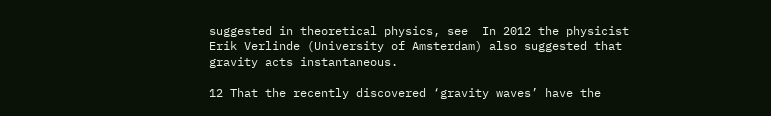suggested in theoretical physics, see  In 2012 the physicist Erik Verlinde (University of Amsterdam) also suggested that gravity acts instantaneous.

12 That the recently discovered ‘gravity waves’ have the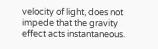velocity of light, does not impede that the gravity effect acts instantaneous.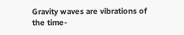Gravity waves are vibrations of the time-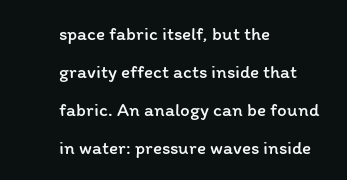space fabric itself, but the gravity effect acts inside that fabric. An analogy can be found in water: pressure waves inside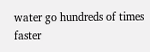water go hundreds of times faster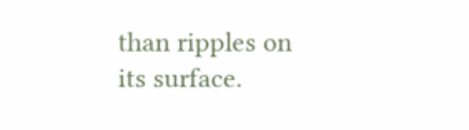than ripples on its surface.